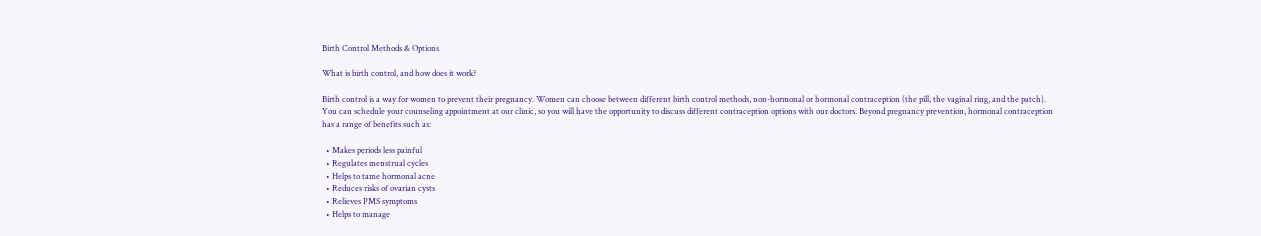Birth Control Methods & Options

What is birth control, and how does it work?

Birth control is a way for women to prevent their pregnancy. Women can choose between different birth control methods, non-hormonal or hormonal contraception (the pill, the vaginal ring, and the patch). You can schedule your counseling appointment at our clinic, so you will have the opportunity to discuss different contraception options with our doctors. Beyond pregnancy prevention, hormonal contraception has a range of benefits such as:

  • Makes periods less painful
  • Regulates menstrual cycles
  • Helps to tame hormonal acne
  • Reduces risks of ovarian cysts
  • Relieves PMS symptoms
  • Helps to manage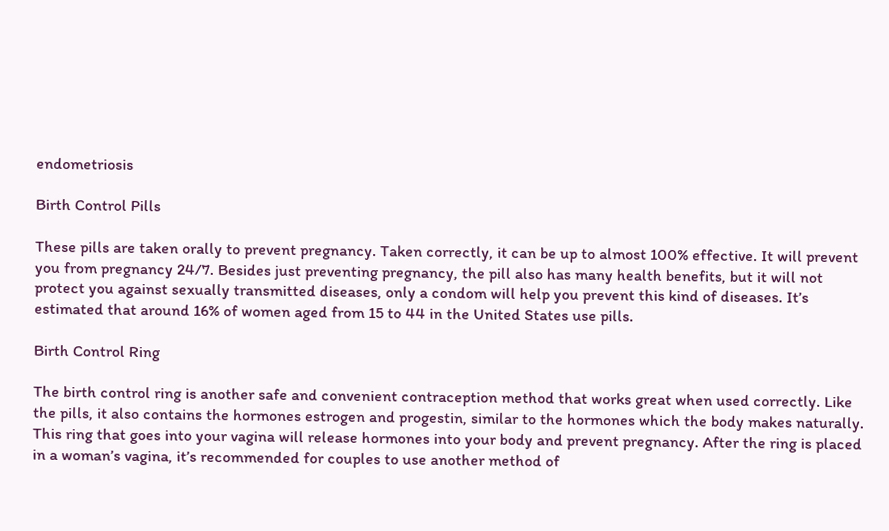endometriosis

Birth Control Pills

These pills are taken orally to prevent pregnancy. Taken correctly, it can be up to almost 100% effective. It will prevent you from pregnancy 24/7. Besides just preventing pregnancy, the pill also has many health benefits, but it will not protect you against sexually transmitted diseases, only a condom will help you prevent this kind of diseases. It’s estimated that around 16% of women aged from 15 to 44 in the United States use pills.

Birth Control Ring

The birth control ring is another safe and convenient contraception method that works great when used correctly. Like the pills, it also contains the hormones estrogen and progestin, similar to the hormones which the body makes naturally. This ring that goes into your vagina will release hormones into your body and prevent pregnancy. After the ring is placed in a woman’s vagina, it’s recommended for couples to use another method of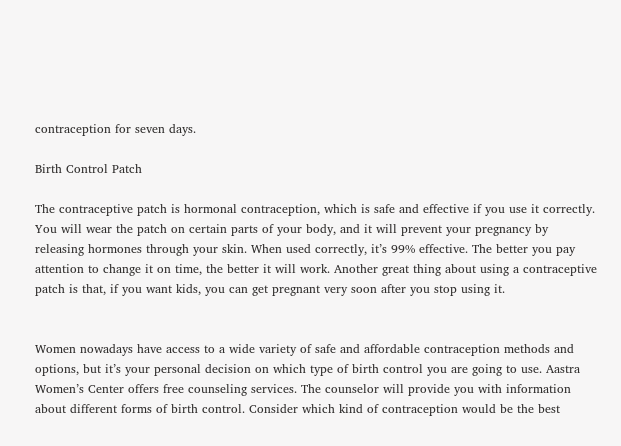contraception for seven days.

Birth Control Patch

The contraceptive patch is hormonal contraception, which is safe and effective if you use it correctly. You will wear the patch on certain parts of your body, and it will prevent your pregnancy by releasing hormones through your skin. When used correctly, it’s 99% effective. The better you pay attention to change it on time, the better it will work. Another great thing about using a contraceptive patch is that, if you want kids, you can get pregnant very soon after you stop using it.


Women nowadays have access to a wide variety of safe and affordable contraception methods and options, but it’s your personal decision on which type of birth control you are going to use. Aastra Women’s Center offers free counseling services. The counselor will provide you with information about different forms of birth control. Consider which kind of contraception would be the best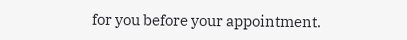for you before your appointment.